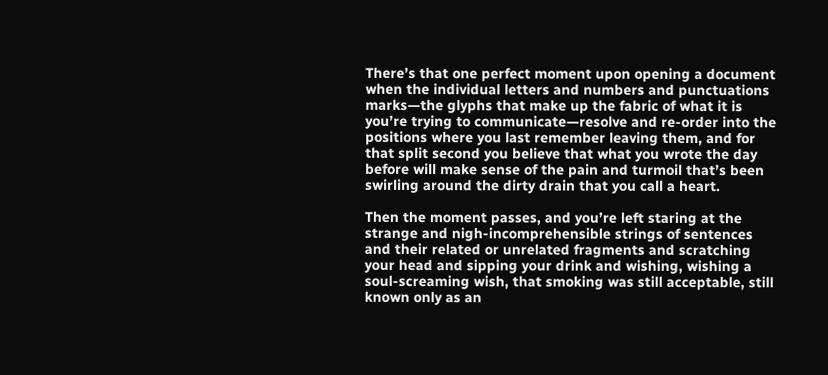There’s that one perfect moment upon opening a document when the individual letters and numbers and punctuations marks—the glyphs that make up the fabric of what it is you’re trying to communicate—resolve and re-order into the positions where you last remember leaving them, and for that split second you believe that what you wrote the day before will make sense of the pain and turmoil that’s been swirling around the dirty drain that you call a heart.

Then the moment passes, and you’re left staring at the strange and nigh-incomprehensible strings of sentences and their related or unrelated fragments and scratching your head and sipping your drink and wishing, wishing a soul-screaming wish, that smoking was still acceptable, still known only as an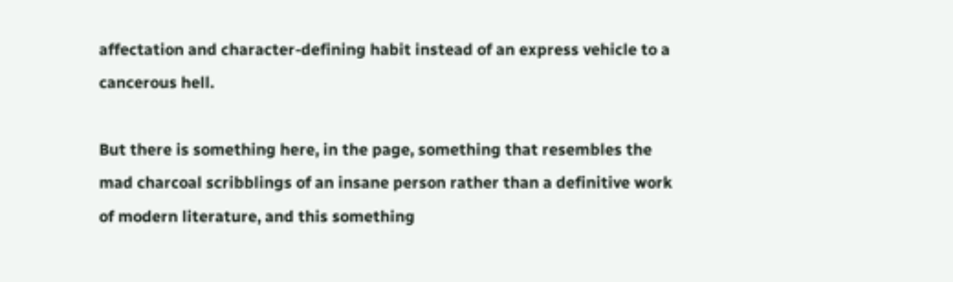affectation and character-defining habit instead of an express vehicle to a cancerous hell.

But there is something here, in the page, something that resembles the mad charcoal scribblings of an insane person rather than a definitive work of modern literature, and this something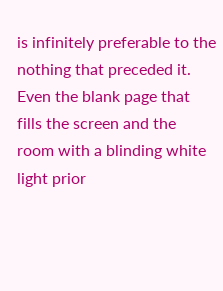is infinitely preferable to the nothing that preceded it. Even the blank page that fills the screen and the room with a blinding white light prior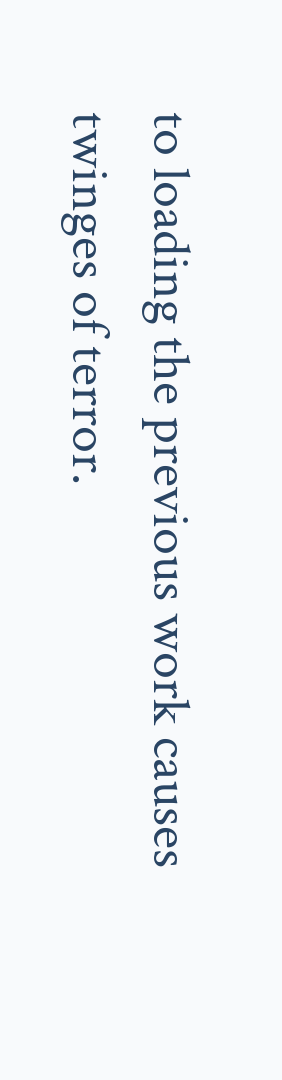to loading the previous work causes twinges of terror.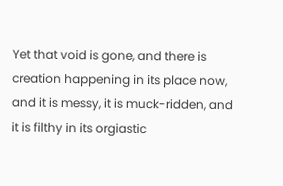Yet that void is gone, and there is creation happening in its place now, and it is messy, it is muck-ridden, and it is filthy in its orgiastic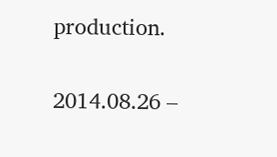production.

2014.08.26 –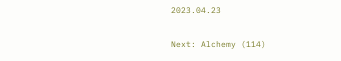2023.04.23

Next: Alchemy (114)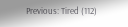Previous: Tired (112)